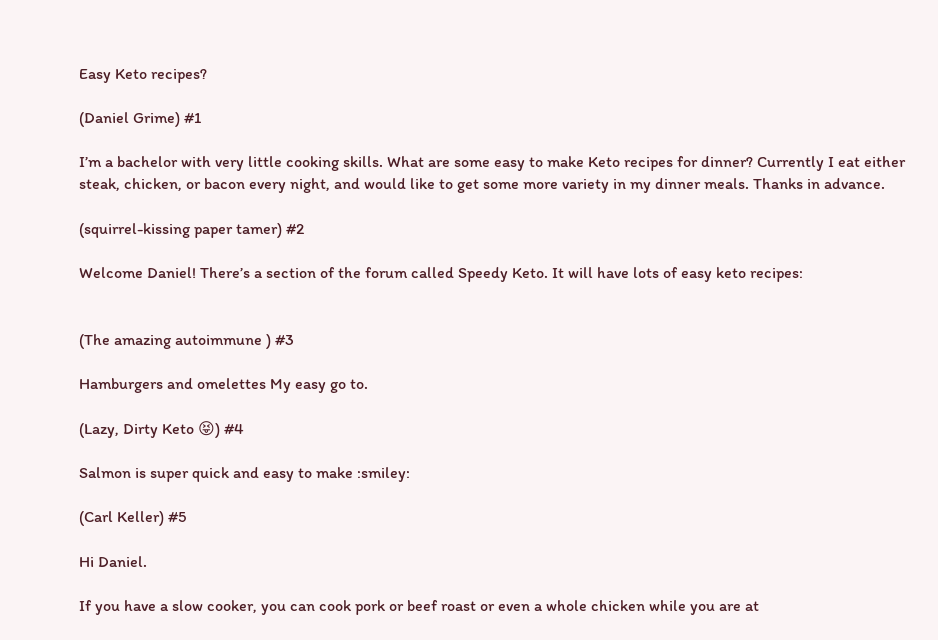Easy Keto recipes?

(Daniel Grime) #1

I’m a bachelor with very little cooking skills. What are some easy to make Keto recipes for dinner? Currently I eat either steak, chicken, or bacon every night, and would like to get some more variety in my dinner meals. Thanks in advance.

(squirrel-kissing paper tamer) #2

Welcome Daniel! There’s a section of the forum called Speedy Keto. It will have lots of easy keto recipes:


(The amazing autoimmune ) #3

Hamburgers and omelettes My easy go to.

(Lazy, Dirty Keto 😝) #4

Salmon is super quick and easy to make :smiley:

(Carl Keller) #5

Hi Daniel.

If you have a slow cooker, you can cook pork or beef roast or even a whole chicken while you are at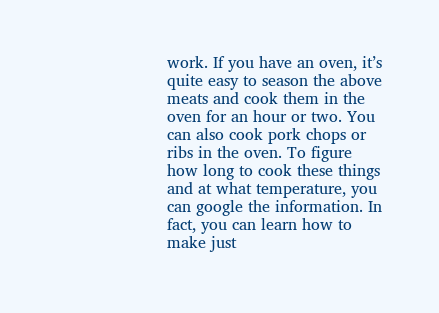work. If you have an oven, it’s quite easy to season the above meats and cook them in the oven for an hour or two. You can also cook pork chops or ribs in the oven. To figure how long to cook these things and at what temperature, you can google the information. In fact, you can learn how to make just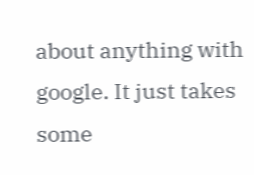about anything with google. It just takes some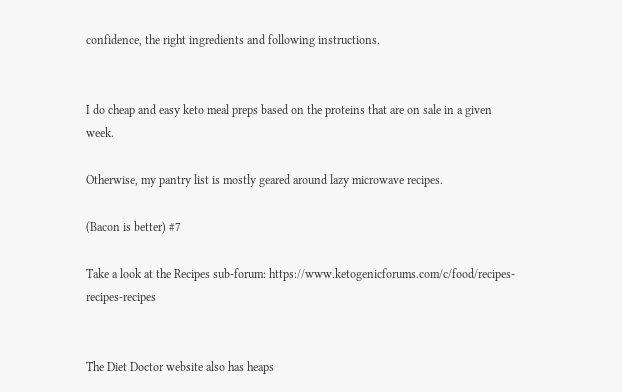confidence, the right ingredients and following instructions.


I do cheap and easy keto meal preps based on the proteins that are on sale in a given week.

Otherwise, my pantry list is mostly geared around lazy microwave recipes.

(Bacon is better) #7

Take a look at the Recipes sub-forum: https://www.ketogenicforums.com/c/food/recipes-recipes-recipes


The Diet Doctor website also has heaps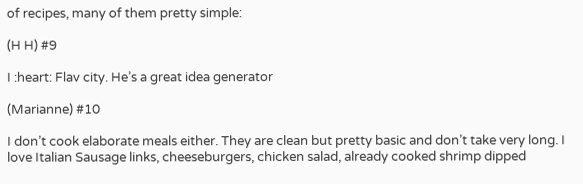of recipes, many of them pretty simple:

(H H) #9

I :heart: Flav city. He’s a great idea generator

(Marianne) #10

I don’t cook elaborate meals either. They are clean but pretty basic and don’t take very long. I love Italian Sausage links, cheeseburgers, chicken salad, already cooked shrimp dipped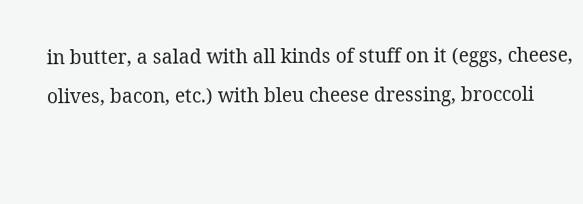in butter, a salad with all kinds of stuff on it (eggs, cheese, olives, bacon, etc.) with bleu cheese dressing, broccoli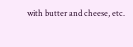with butter and cheese, etc.